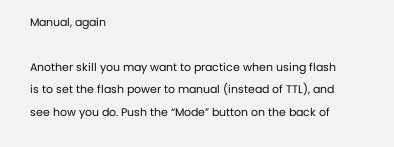Manual, again

Another skill you may want to practice when using flash is to set the flash power to manual (instead of TTL), and see how you do. Push the “Mode” button on the back of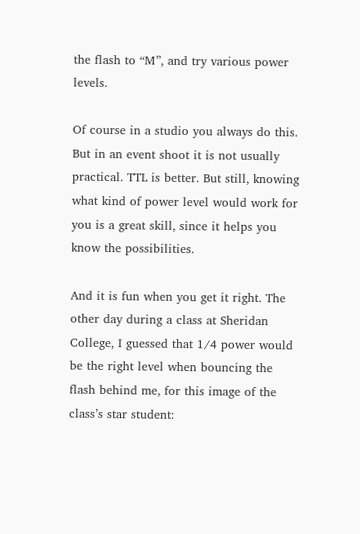the flash to “M”, and try various power levels.

Of course in a studio you always do this. But in an event shoot it is not usually practical. TTL is better. But still, knowing what kind of power level would work for you is a great skill, since it helps you know the possibilities.

And it is fun when you get it right. The other day during a class at Sheridan College, I guessed that 1/4 power would be the right level when bouncing the flash behind me, for this image of the class’s star student: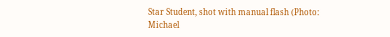Star Student, shot with manual flash (Photo: Michael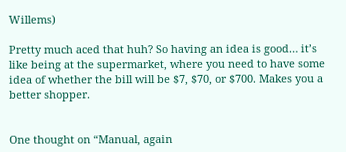Willems)

Pretty much aced that huh? So having an idea is good… it’s like being at the supermarket, where you need to have some idea of whether the bill will be $7, $70, or $700. Makes you a better shopper.


One thought on “Manual, again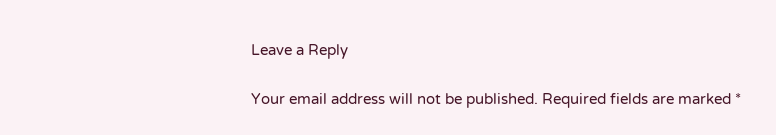Leave a Reply

Your email address will not be published. Required fields are marked *